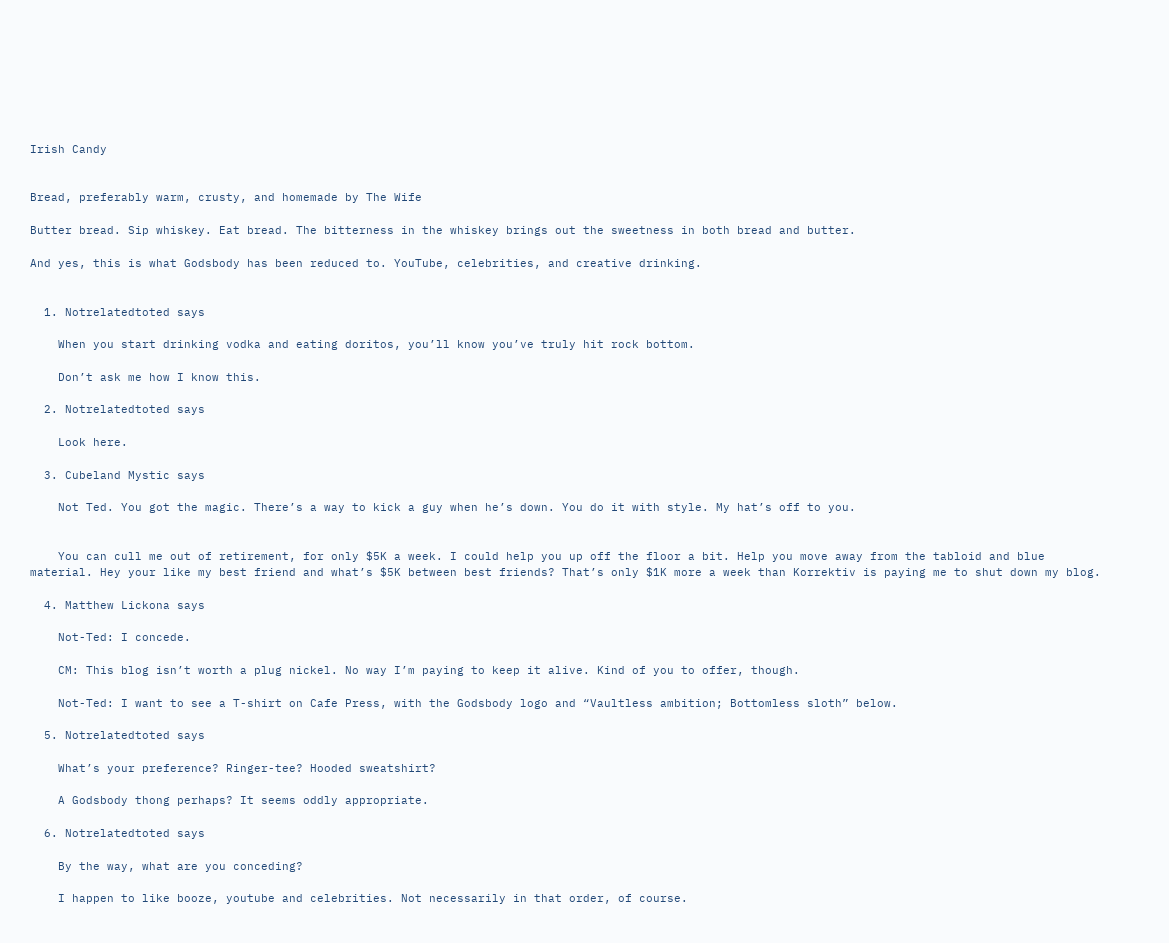Irish Candy


Bread, preferably warm, crusty, and homemade by The Wife

Butter bread. Sip whiskey. Eat bread. The bitterness in the whiskey brings out the sweetness in both bread and butter.

And yes, this is what Godsbody has been reduced to. YouTube, celebrities, and creative drinking.


  1. Notrelatedtoted says

    When you start drinking vodka and eating doritos, you’ll know you’ve truly hit rock bottom.

    Don’t ask me how I know this.

  2. Notrelatedtoted says

    Look here.

  3. Cubeland Mystic says

    Not Ted. You got the magic. There’s a way to kick a guy when he’s down. You do it with style. My hat’s off to you.


    You can cull me out of retirement, for only $5K a week. I could help you up off the floor a bit. Help you move away from the tabloid and blue material. Hey your like my best friend and what’s $5K between best friends? That’s only $1K more a week than Korrektiv is paying me to shut down my blog.

  4. Matthew Lickona says

    Not-Ted: I concede.

    CM: This blog isn’t worth a plug nickel. No way I’m paying to keep it alive. Kind of you to offer, though.

    Not-Ted: I want to see a T-shirt on Cafe Press, with the Godsbody logo and “Vaultless ambition; Bottomless sloth” below.

  5. Notrelatedtoted says

    What’s your preference? Ringer-tee? Hooded sweatshirt?

    A Godsbody thong perhaps? It seems oddly appropriate.

  6. Notrelatedtoted says

    By the way, what are you conceding?

    I happen to like booze, youtube and celebrities. Not necessarily in that order, of course.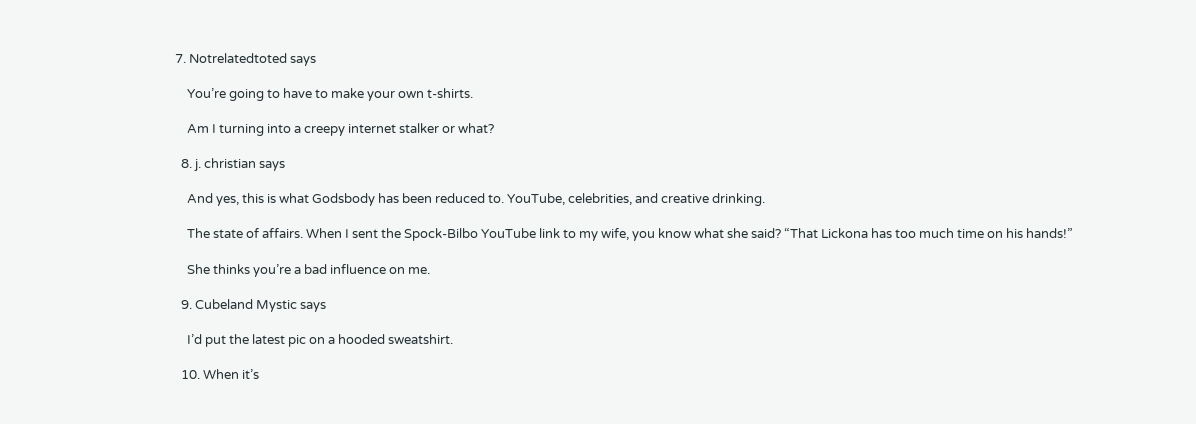7. Notrelatedtoted says

    You’re going to have to make your own t-shirts.

    Am I turning into a creepy internet stalker or what?

  8. j. christian says

    And yes, this is what Godsbody has been reduced to. YouTube, celebrities, and creative drinking.

    The state of affairs. When I sent the Spock-Bilbo YouTube link to my wife, you know what she said? “That Lickona has too much time on his hands!”

    She thinks you’re a bad influence on me.

  9. Cubeland Mystic says

    I’d put the latest pic on a hooded sweatshirt.

  10. When it’s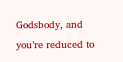Godsbody, and you’re reduced to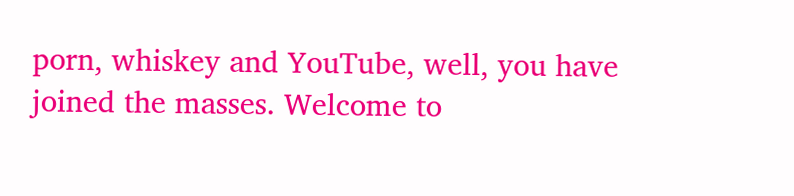porn, whiskey and YouTube, well, you have joined the masses. Welcome to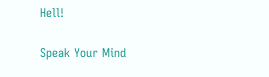Hell!

Speak Your Mind